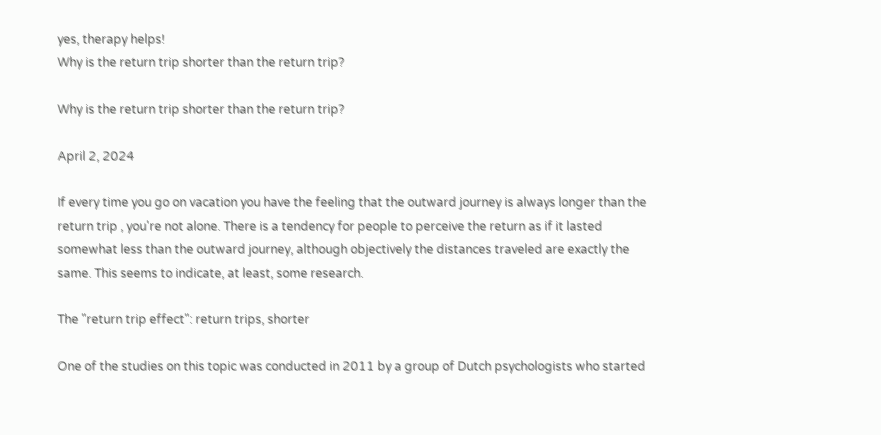yes, therapy helps!
Why is the return trip shorter than the return trip?

Why is the return trip shorter than the return trip?

April 2, 2024

If every time you go on vacation you have the feeling that the outward journey is always longer than the return trip , you're not alone. There is a tendency for people to perceive the return as if it lasted somewhat less than the outward journey, although objectively the distances traveled are exactly the same. This seems to indicate, at least, some research.

The "return trip effect": return trips, shorter

One of the studies on this topic was conducted in 2011 by a group of Dutch psychologists who started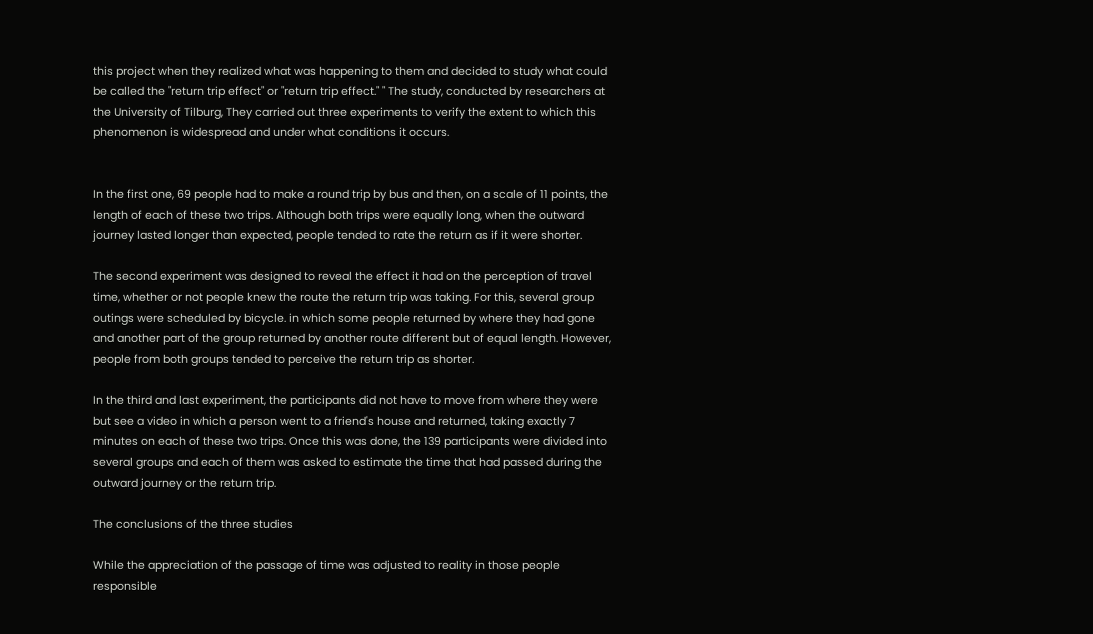this project when they realized what was happening to them and decided to study what could be called the "return trip effect" or "return trip effect." " The study, conducted by researchers at the University of Tilburg, They carried out three experiments to verify the extent to which this phenomenon is widespread and under what conditions it occurs.


In the first one, 69 people had to make a round trip by bus and then, on a scale of 11 points, the length of each of these two trips. Although both trips were equally long, when the outward journey lasted longer than expected, people tended to rate the return as if it were shorter.

The second experiment was designed to reveal the effect it had on the perception of travel time, whether or not people knew the route the return trip was taking. For this, several group outings were scheduled by bicycle. in which some people returned by where they had gone and another part of the group returned by another route different but of equal length. However, people from both groups tended to perceive the return trip as shorter.

In the third and last experiment, the participants did not have to move from where they were but see a video in which a person went to a friend's house and returned, taking exactly 7 minutes on each of these two trips. Once this was done, the 139 participants were divided into several groups and each of them was asked to estimate the time that had passed during the outward journey or the return trip.

The conclusions of the three studies

While the appreciation of the passage of time was adjusted to reality in those people responsible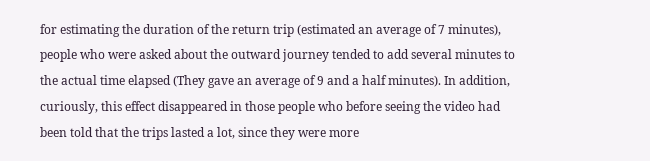for estimating the duration of the return trip (estimated an average of 7 minutes), people who were asked about the outward journey tended to add several minutes to the actual time elapsed (They gave an average of 9 and a half minutes). In addition, curiously, this effect disappeared in those people who before seeing the video had been told that the trips lasted a lot, since they were more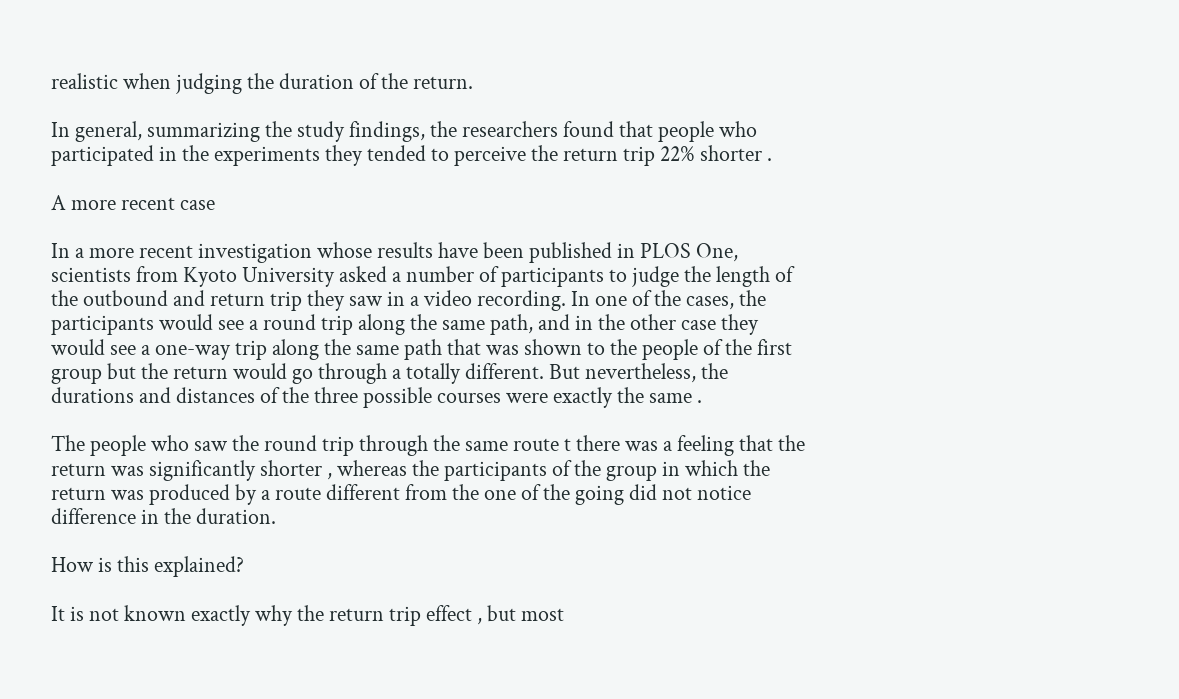realistic when judging the duration of the return.

In general, summarizing the study findings, the researchers found that people who participated in the experiments they tended to perceive the return trip 22% shorter .

A more recent case

In a more recent investigation whose results have been published in PLOS One, scientists from Kyoto University asked a number of participants to judge the length of the outbound and return trip they saw in a video recording. In one of the cases, the participants would see a round trip along the same path, and in the other case they would see a one-way trip along the same path that was shown to the people of the first group but the return would go through a totally different. But nevertheless, the durations and distances of the three possible courses were exactly the same .

The people who saw the round trip through the same route t there was a feeling that the return was significantly shorter , whereas the participants of the group in which the return was produced by a route different from the one of the going did not notice difference in the duration.

How is this explained?

It is not known exactly why the return trip effect , but most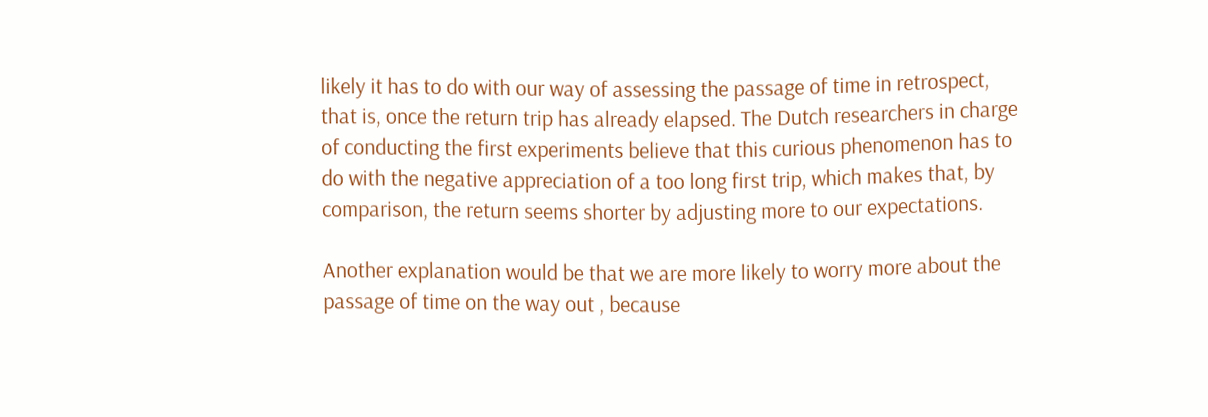likely it has to do with our way of assessing the passage of time in retrospect, that is, once the return trip has already elapsed. The Dutch researchers in charge of conducting the first experiments believe that this curious phenomenon has to do with the negative appreciation of a too long first trip, which makes that, by comparison, the return seems shorter by adjusting more to our expectations.

Another explanation would be that we are more likely to worry more about the passage of time on the way out , because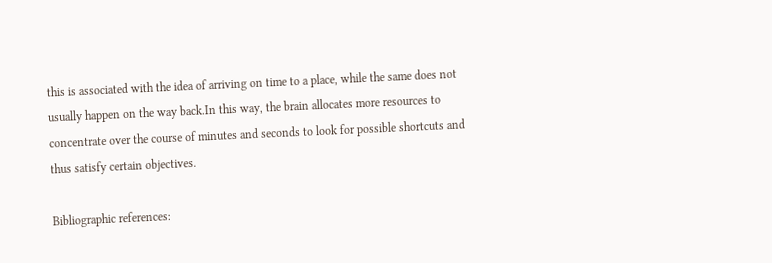this is associated with the idea of arriving on time to a place, while the same does not usually happen on the way back.In this way, the brain allocates more resources to concentrate over the course of minutes and seconds to look for possible shortcuts and thus satisfy certain objectives.

Bibliographic references: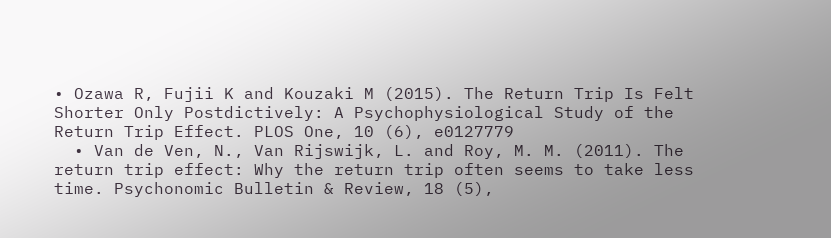• Ozawa R, Fujii K and Kouzaki M (2015). The Return Trip Is Felt Shorter Only Postdictively: A Psychophysiological Study of the Return Trip Effect. PLOS One, 10 (6), e0127779
  • Van de Ven, N., Van Rijswijk, L. and Roy, M. M. (2011). The return trip effect: Why the return trip often seems to take less time. Psychonomic Bulletin & Review, 18 (5),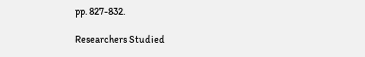pp. 827-832.

Researchers Studied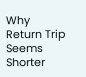Why Return Trip Seems Shorter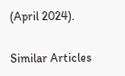(April 2024).

Similar Articles